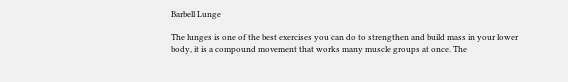Barbell Lunge

The lunges is one of the best exercises you can do to strengthen and build mass in your lower body, it is a compound movement that works many muscle groups at once. The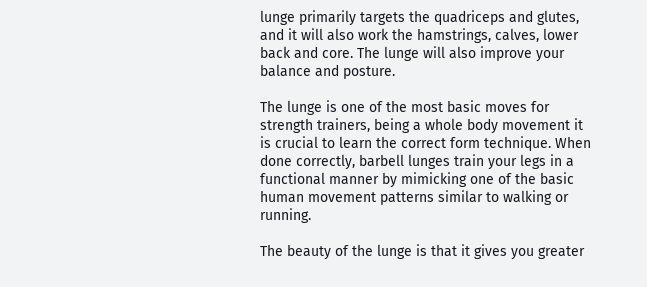lunge primarily targets the quadriceps and glutes, and it will also work the hamstrings, calves, lower back and core. The lunge will also improve your balance and posture.

The lunge is one of the most basic moves for strength trainers, being a whole body movement it is crucial to learn the correct form technique. When done correctly, barbell lunges train your legs in a functional manner by mimicking one of the basic human movement patterns similar to walking or running.

The beauty of the lunge is that it gives you greater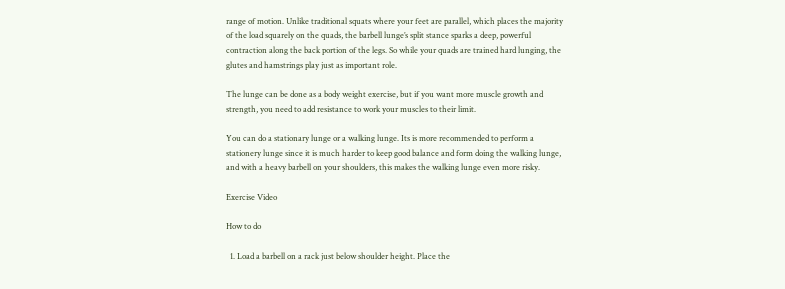range of motion. Unlike traditional squats where your feet are parallel, which places the majority of the load squarely on the quads, the barbell lunge’s split stance sparks a deep, powerful contraction along the back portion of the legs. So while your quads are trained hard lunging, the glutes and hamstrings play just as important role.

The lunge can be done as a body weight exercise, but if you want more muscle growth and strength, you need to add resistance to work your muscles to their limit.

You can do a stationary lunge or a walking lunge. Its is more recommended to perform a stationery lunge since it is much harder to keep good balance and form doing the walking lunge, and with a heavy barbell on your shoulders, this makes the walking lunge even more risky.

Exercise Video

How to do

  1. Load a barbell on a rack just below shoulder height. Place the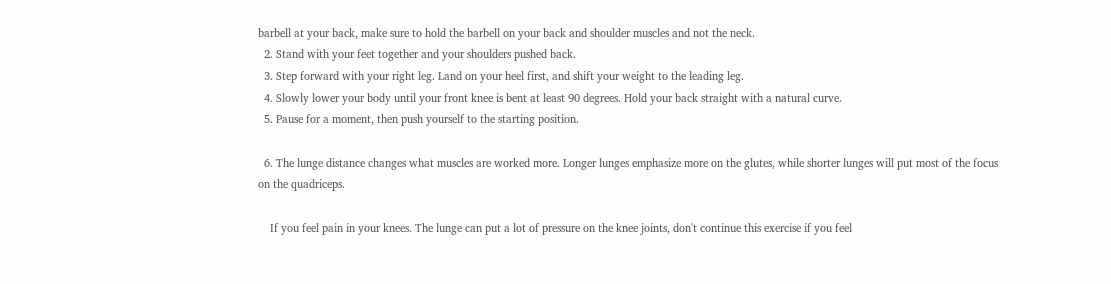barbell at your back, make sure to hold the barbell on your back and shoulder muscles and not the neck.
  2. Stand with your feet together and your shoulders pushed back.
  3. Step forward with your right leg. Land on your heel first, and shift your weight to the leading leg.
  4. Slowly lower your body until your front knee is bent at least 90 degrees. Hold your back straight with a natural curve.
  5. Pause for a moment, then push yourself to the starting position.

  6. The lunge distance changes what muscles are worked more. Longer lunges emphasize more on the glutes, while shorter lunges will put most of the focus on the quadriceps.

    If you feel pain in your knees. The lunge can put a lot of pressure on the knee joints, don't continue this exercise if you feel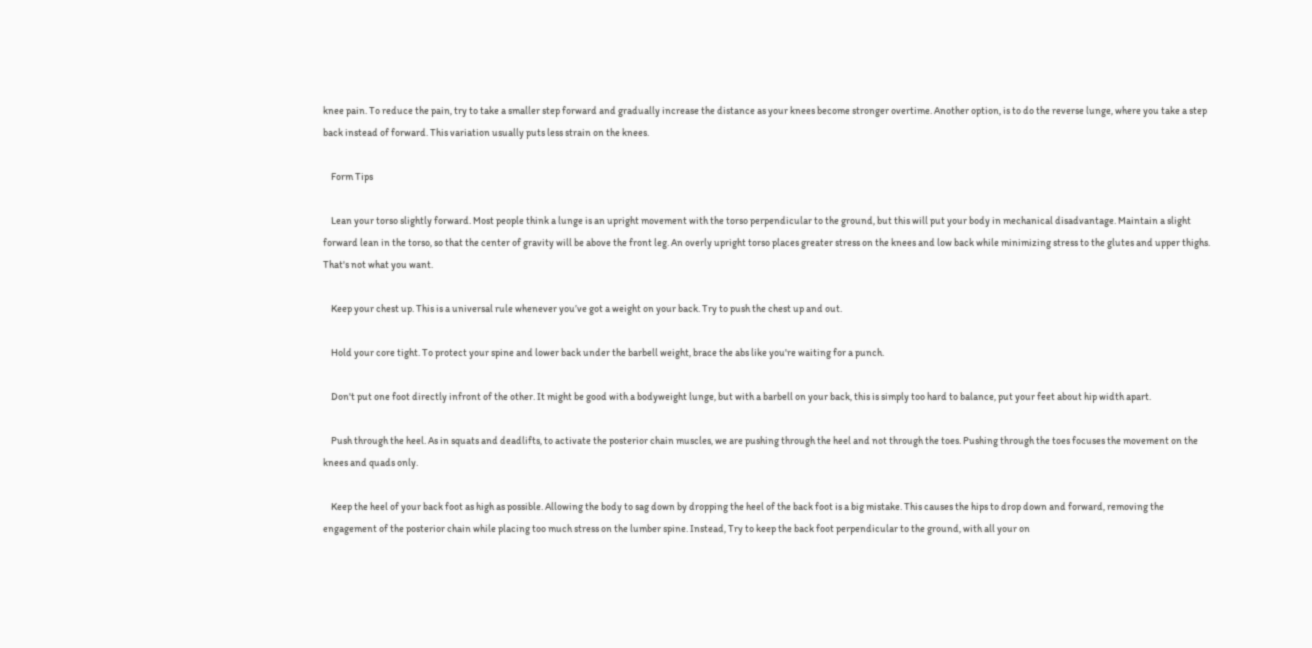knee pain. To reduce the pain, try to take a smaller step forward and gradually increase the distance as your knees become stronger overtime. Another option, is to do the reverse lunge, where you take a step back instead of forward. This variation usually puts less strain on the knees.

    Form Tips

    Lean your torso slightly forward. Most people think a lunge is an upright movement with the torso perpendicular to the ground, but this will put your body in mechanical disadvantage. Maintain a slight forward lean in the torso, so that the center of gravity will be above the front leg. An overly upright torso places greater stress on the knees and low back while minimizing stress to the glutes and upper thighs. That's not what you want.

    Keep your chest up. This is a universal rule whenever you’ve got a weight on your back. Try to push the chest up and out.

    Hold your core tight. To protect your spine and lower back under the barbell weight, brace the abs like you're waiting for a punch.

    Don't put one foot directly infront of the other. It might be good with a bodyweight lunge, but with a barbell on your back, this is simply too hard to balance, put your feet about hip width apart.

    Push through the heel. As in squats and deadlifts, to activate the posterior chain muscles, we are pushing through the heel and not through the toes. Pushing through the toes focuses the movement on the knees and quads only.

    Keep the heel of your back foot as high as possible. Allowing the body to sag down by dropping the heel of the back foot is a big mistake. This causes the hips to drop down and forward, removing the engagement of the posterior chain while placing too much stress on the lumber spine. Instead, Try to keep the back foot perpendicular to the ground, with all your on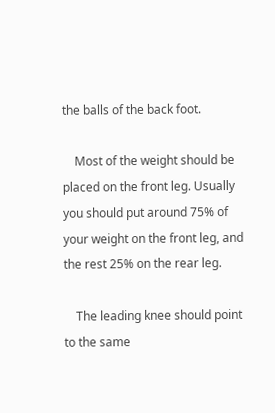the balls of the back foot.

    Most of the weight should be placed on the front leg. Usually you should put around 75% of your weight on the front leg, and the rest 25% on the rear leg.

    The leading knee should point to the same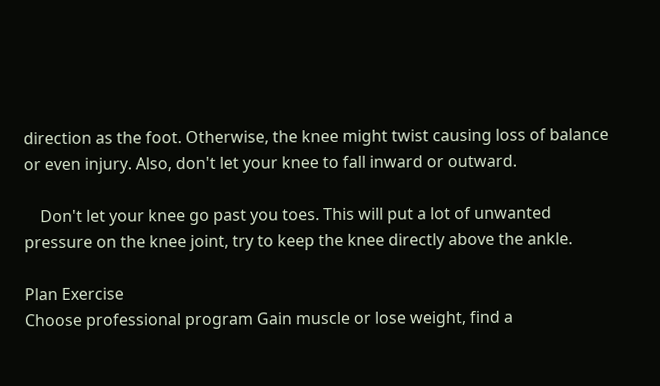direction as the foot. Otherwise, the knee might twist causing loss of balance or even injury. Also, don't let your knee to fall inward or outward.

    Don't let your knee go past you toes. This will put a lot of unwanted pressure on the knee joint, try to keep the knee directly above the ankle.

Plan Exercise
Choose professional program Gain muscle or lose weight, find a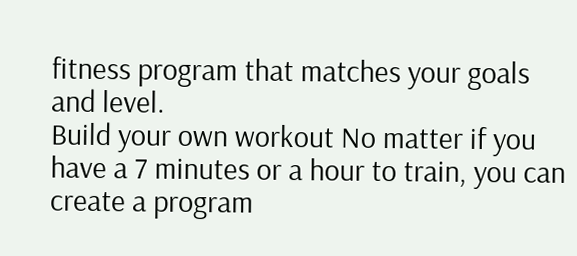fitness program that matches your goals and level.
Build your own workout No matter if you have a 7 minutes or a hour to train, you can create a program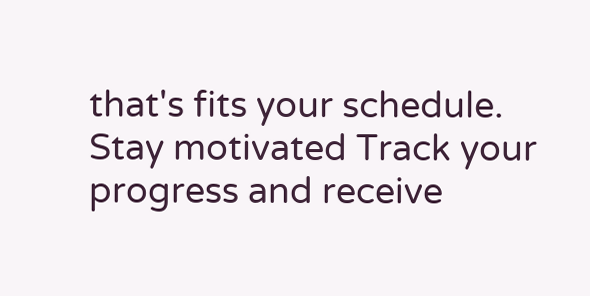that's fits your schedule.
Stay motivated Track your progress and receive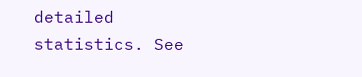detailed statistics. See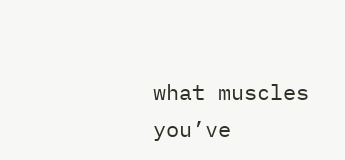what muscles you’ve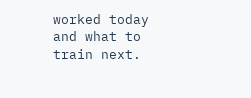worked today and what to train next.